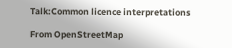Talk:Common licence interpretations

From OpenStreetMap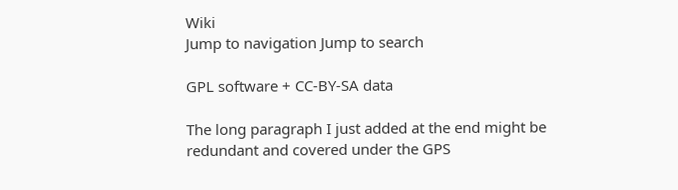Wiki
Jump to navigation Jump to search

GPL software + CC-BY-SA data

The long paragraph I just added at the end might be redundant and covered under the GPS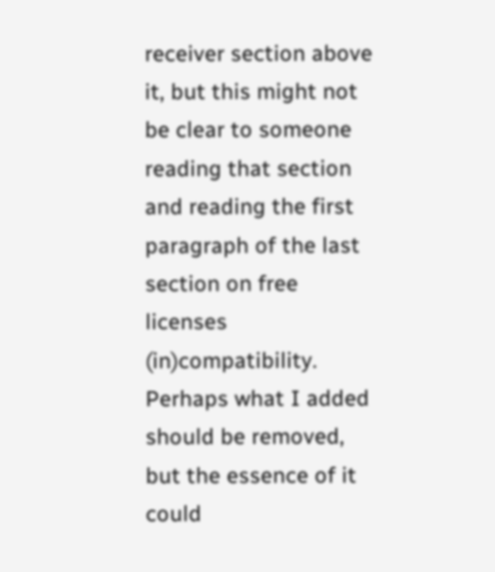receiver section above it, but this might not be clear to someone reading that section and reading the first paragraph of the last section on free licenses (in)compatibility. Perhaps what I added should be removed, but the essence of it could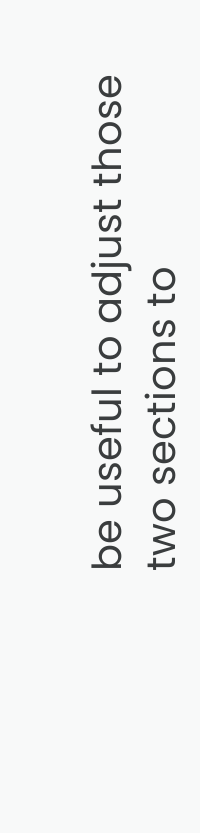be useful to adjust those two sections to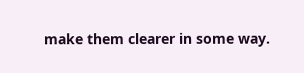make them clearer in some way.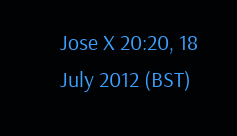Jose X 20:20, 18 July 2012 (BST)